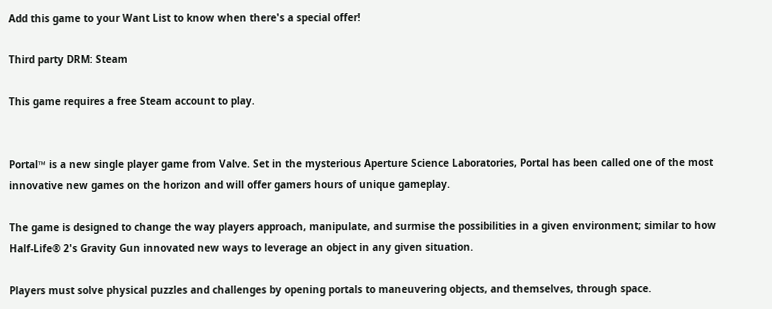Add this game to your Want List to know when there's a special offer!

Third party DRM: Steam

This game requires a free Steam account to play.


Portal™ is a new single player game from Valve. Set in the mysterious Aperture Science Laboratories, Portal has been called one of the most innovative new games on the horizon and will offer gamers hours of unique gameplay.

The game is designed to change the way players approach, manipulate, and surmise the possibilities in a given environment; similar to how Half-Life® 2's Gravity Gun innovated new ways to leverage an object in any given situation.

Players must solve physical puzzles and challenges by opening portals to maneuvering objects, and themselves, through space.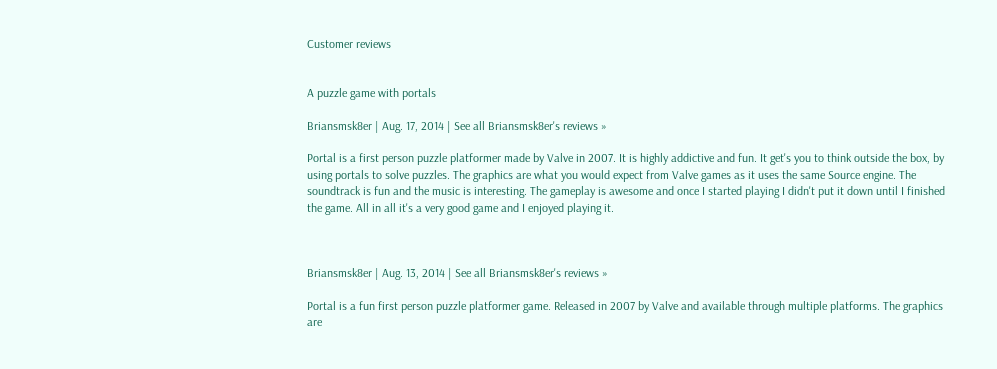Customer reviews


A puzzle game with portals

Briansmsk8er | Aug. 17, 2014 | See all Briansmsk8er's reviews »

Portal is a first person puzzle platformer made by Valve in 2007. It is highly addictive and fun. It get's you to think outside the box, by using portals to solve puzzles. The graphics are what you would expect from Valve games as it uses the same Source engine. The soundtrack is fun and the music is interesting. The gameplay is awesome and once I started playing I didn't put it down until I finished the game. All in all it's a very good game and I enjoyed playing it.



Briansmsk8er | Aug. 13, 2014 | See all Briansmsk8er's reviews »

Portal is a fun first person puzzle platformer game. Released in 2007 by Valve and available through multiple platforms. The graphics are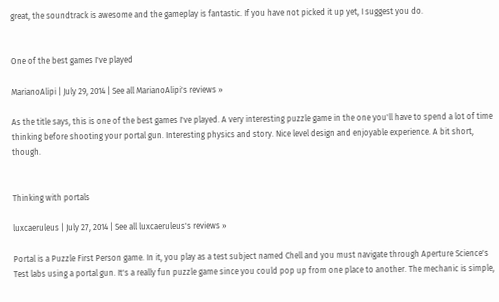great, the soundtrack is awesome and the gameplay is fantastic. If you have not picked it up yet, I suggest you do.


One of the best games I've played

MarianoAlipi | July 29, 2014 | See all MarianoAlipi's reviews »

As the title says, this is one of the best games I've played. A very interesting puzzle game in the one you'll have to spend a lot of time thinking before shooting your portal gun. Interesting physics and story. Nice level design and enjoyable experience. A bit short, though.


Thinking with portals

luxcaeruleus | July 27, 2014 | See all luxcaeruleus's reviews »

Portal is a Puzzle First Person game. In it, you play as a test subject named Chell and you must navigate through Aperture Science's Test labs using a portal gun. It's a really fun puzzle game since you could pop up from one place to another. The mechanic is simple,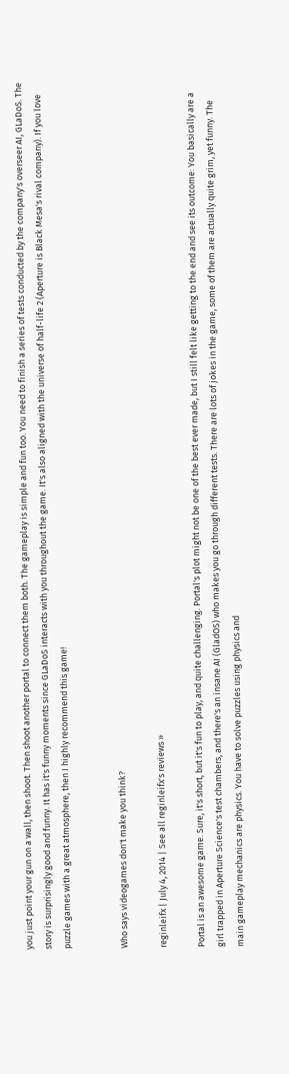you just point your gun on a wall, then shoot. Then shoot another portal to connect them both. The gameplay is simple and fun too. You need to finish a series of tests conducted by the company's overseer AI, GLaDoS. The story is surprisingly good and funny. It has it's funny moments since GLaDoS interacts with you throughout the game. It's also aligned with the universe of half-life 2 (Aperture is Black Mesa's rival company). If you love puzzle games with a great atmosphere, then I highly recommend this game!


Who says videogames don't make you think?

reginleifx | July 4, 2014 | See all reginleifx's reviews »

Portal is an awesome game. Sure, it's short, but it's fun to play, and quite challenging. Portal's plot might not be one of the best ever made, but I still felt like getting to the end and see its outcome: You basically are a girl trapped in Aperture Science's test chambers, and there's an insane AI (GladOS) who makes you go through different tests. There are lots of jokes in the game, some of them are actually quite grim, yet funny. The main gameplay mechanics are physics. You have to solve puzzles using physics and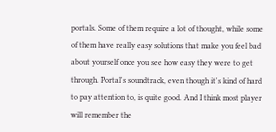portals. Some of them require a lot of thought, while some of them have really easy solutions that make you feel bad about yourself once you see how easy they were to get through. Portal's soundtrack, even though it's kind of hard to pay attention to, is quite good. And I think most player will remember the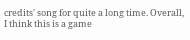credits' song for quite a long time. Overall, I think this is a game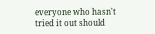everyone who hasn't tried it out should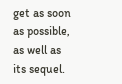get as soon as possible, as well as its sequel.